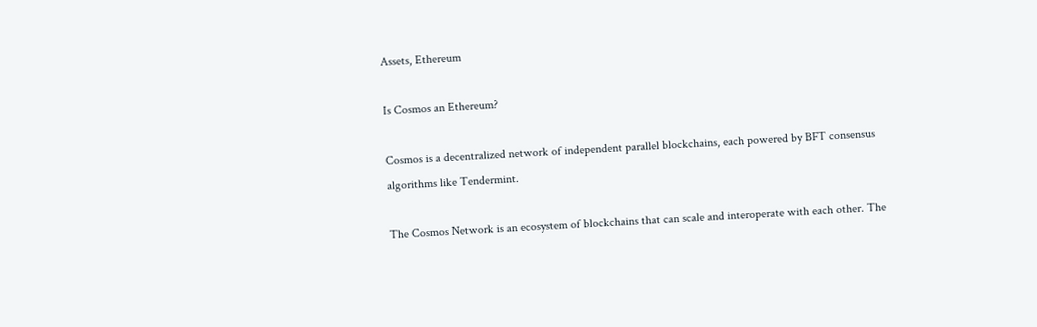Assets, Ethereum

Is Cosmos an Ethereum?

Cosmos is a decentralized network of independent parallel blockchains, each powered by BFT consensus algorithms like Tendermint.

The Cosmos Network is an ecosystem of blockchains that can scale and interoperate with each other. The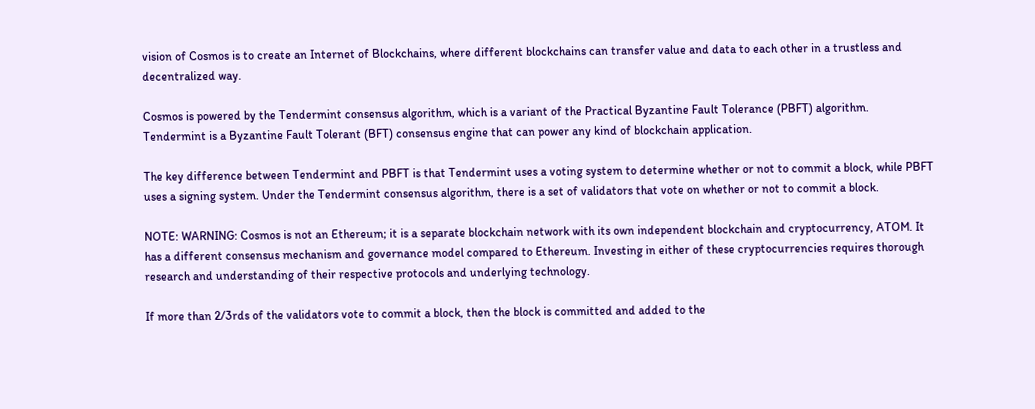vision of Cosmos is to create an Internet of Blockchains, where different blockchains can transfer value and data to each other in a trustless and decentralized way.

Cosmos is powered by the Tendermint consensus algorithm, which is a variant of the Practical Byzantine Fault Tolerance (PBFT) algorithm. Tendermint is a Byzantine Fault Tolerant (BFT) consensus engine that can power any kind of blockchain application.

The key difference between Tendermint and PBFT is that Tendermint uses a voting system to determine whether or not to commit a block, while PBFT uses a signing system. Under the Tendermint consensus algorithm, there is a set of validators that vote on whether or not to commit a block.

NOTE: WARNING: Cosmos is not an Ethereum; it is a separate blockchain network with its own independent blockchain and cryptocurrency, ATOM. It has a different consensus mechanism and governance model compared to Ethereum. Investing in either of these cryptocurrencies requires thorough research and understanding of their respective protocols and underlying technology.

If more than 2/3rds of the validators vote to commit a block, then the block is committed and added to the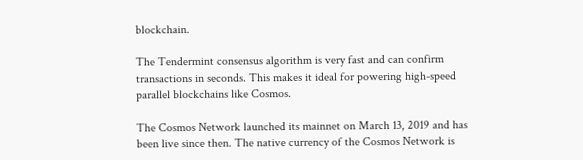blockchain.

The Tendermint consensus algorithm is very fast and can confirm transactions in seconds. This makes it ideal for powering high-speed parallel blockchains like Cosmos.

The Cosmos Network launched its mainnet on March 13, 2019 and has been live since then. The native currency of the Cosmos Network is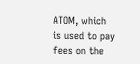ATOM, which is used to pay fees on the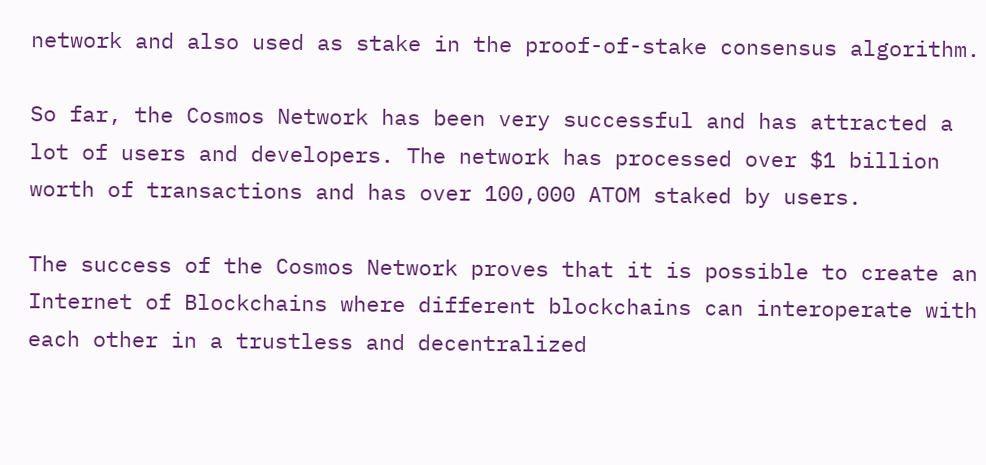network and also used as stake in the proof-of-stake consensus algorithm.

So far, the Cosmos Network has been very successful and has attracted a lot of users and developers. The network has processed over $1 billion worth of transactions and has over 100,000 ATOM staked by users.

The success of the Cosmos Network proves that it is possible to create an Internet of Blockchains where different blockchains can interoperate with each other in a trustless and decentralized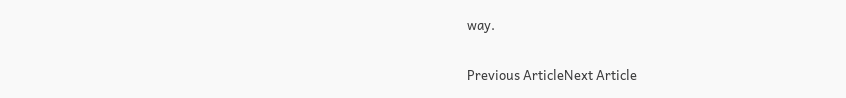way.

Previous ArticleNext Article